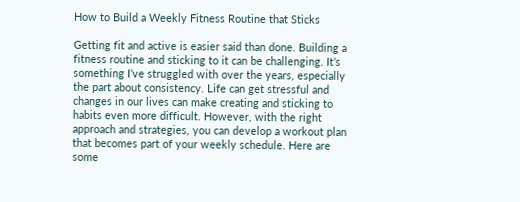How to Build a Weekly Fitness Routine that Sticks

Getting fit and active is easier said than done. Building a fitness routine and sticking to it can be challenging. It’s something I’ve struggled with over the years, especially the part about consistency. Life can get stressful and changes in our lives can make creating and sticking to habits even more difficult. However, with the right approach and strategies, you can develop a workout plan that becomes part of your weekly schedule. Here are some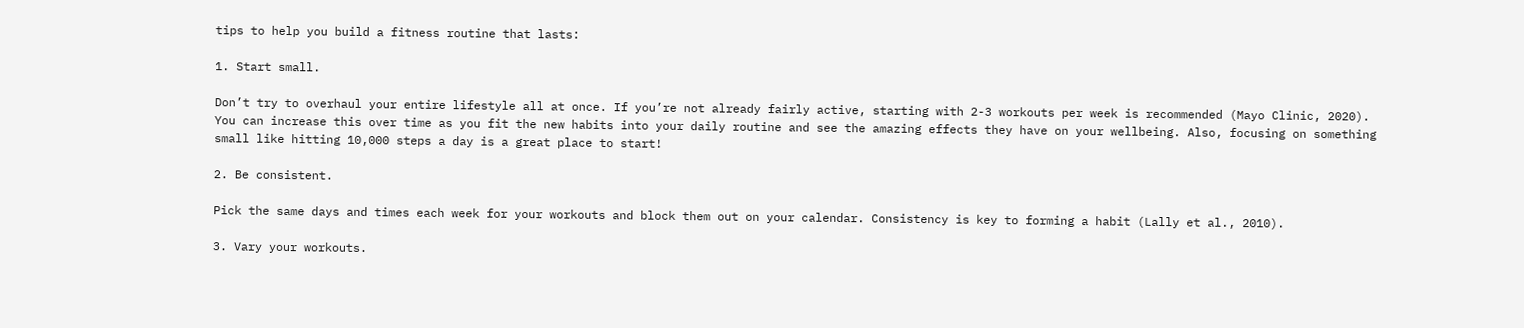tips to help you build a fitness routine that lasts:

1. Start small.

Don’t try to overhaul your entire lifestyle all at once. If you’re not already fairly active, starting with 2-3 workouts per week is recommended (Mayo Clinic, 2020). You can increase this over time as you fit the new habits into your daily routine and see the amazing effects they have on your wellbeing. Also, focusing on something small like hitting 10,000 steps a day is a great place to start!

2. Be consistent.

Pick the same days and times each week for your workouts and block them out on your calendar. Consistency is key to forming a habit (Lally et al., 2010).

3. Vary your workouts.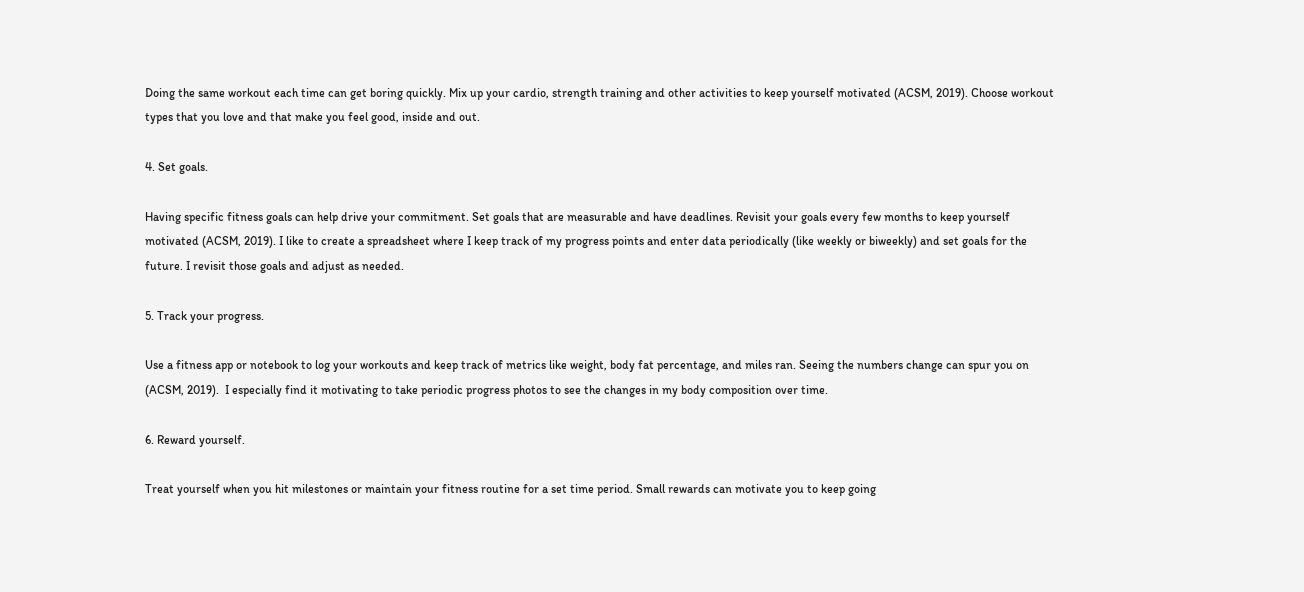Doing the same workout each time can get boring quickly. Mix up your cardio, strength training and other activities to keep yourself motivated (ACSM, 2019). Choose workout types that you love and that make you feel good, inside and out.

4. Set goals.

Having specific fitness goals can help drive your commitment. Set goals that are measurable and have deadlines. Revisit your goals every few months to keep yourself motivated (ACSM, 2019). I like to create a spreadsheet where I keep track of my progress points and enter data periodically (like weekly or biweekly) and set goals for the future. I revisit those goals and adjust as needed.

5. Track your progress.

Use a fitness app or notebook to log your workouts and keep track of metrics like weight, body fat percentage, and miles ran. Seeing the numbers change can spur you on (ACSM, 2019).  I especially find it motivating to take periodic progress photos to see the changes in my body composition over time.

6. Reward yourself.

Treat yourself when you hit milestones or maintain your fitness routine for a set time period. Small rewards can motivate you to keep going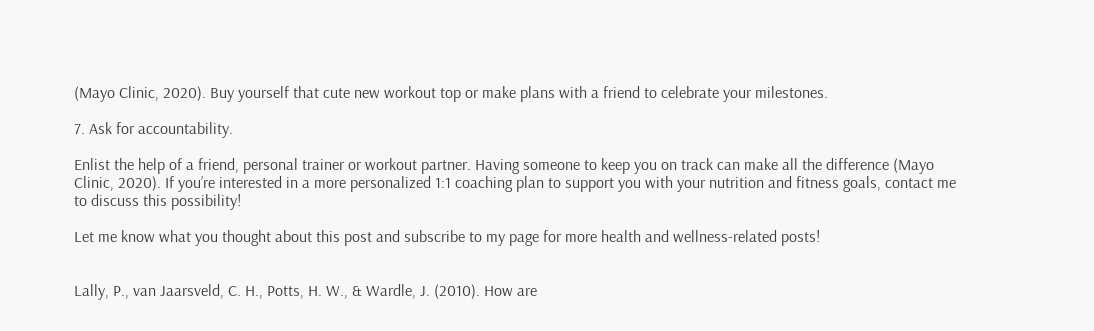(Mayo Clinic, 2020). Buy yourself that cute new workout top or make plans with a friend to celebrate your milestones.

7. Ask for accountability.

Enlist the help of a friend, personal trainer or workout partner. Having someone to keep you on track can make all the difference (Mayo Clinic, 2020). If you’re interested in a more personalized 1:1 coaching plan to support you with your nutrition and fitness goals, contact me to discuss this possibility!

Let me know what you thought about this post and subscribe to my page for more health and wellness-related posts!


Lally, P., van Jaarsveld, C. H., Potts, H. W., & Wardle, J. (2010). How are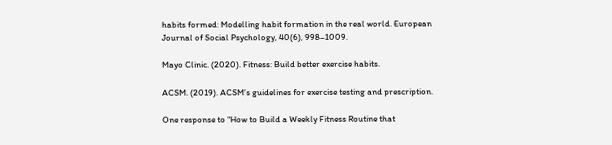habits formed: Modelling habit formation in the real world. European Journal of Social Psychology, 40(6), 998–1009.

Mayo Clinic. (2020). Fitness: Build better exercise habits.

ACSM. (2019). ACSM’s guidelines for exercise testing and prescription.

One response to “How to Build a Weekly Fitness Routine that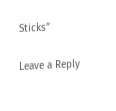Sticks”

Leave a Reply